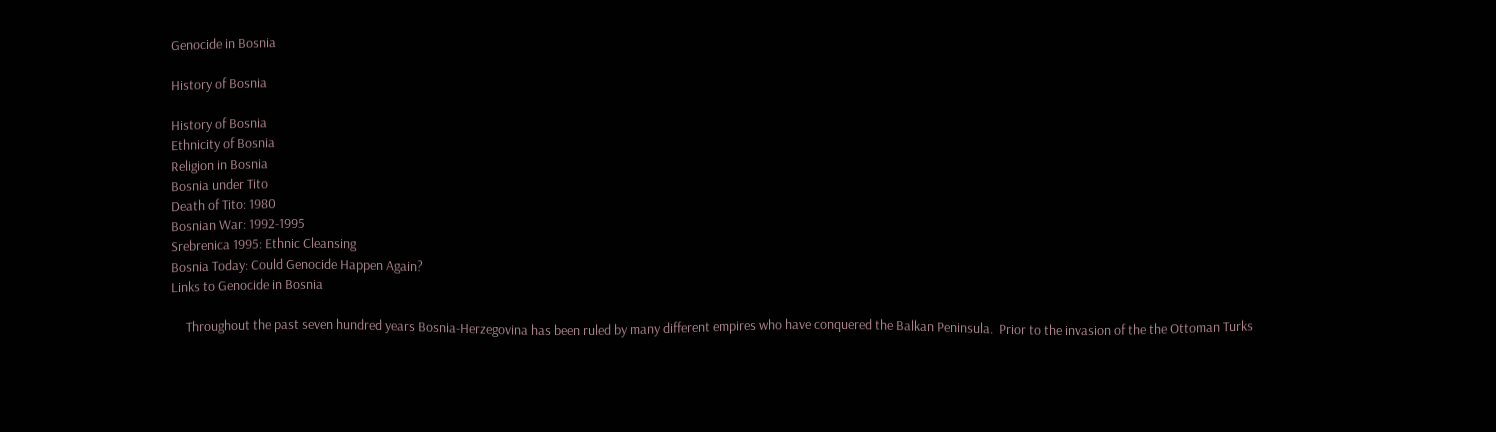Genocide in Bosnia

History of Bosnia

History of Bosnia
Ethnicity of Bosnia
Religion in Bosnia
Bosnia under Tito
Death of Tito: 1980
Bosnian War: 1992-1995
Srebrenica 1995: Ethnic Cleansing
Bosnia Today: Could Genocide Happen Again?
Links to Genocide in Bosnia

     Throughout the past seven hundred years Bosnia-Herzegovina has been ruled by many different empires who have conquered the Balkan Peninsula.  Prior to the invasion of the the Ottoman Turks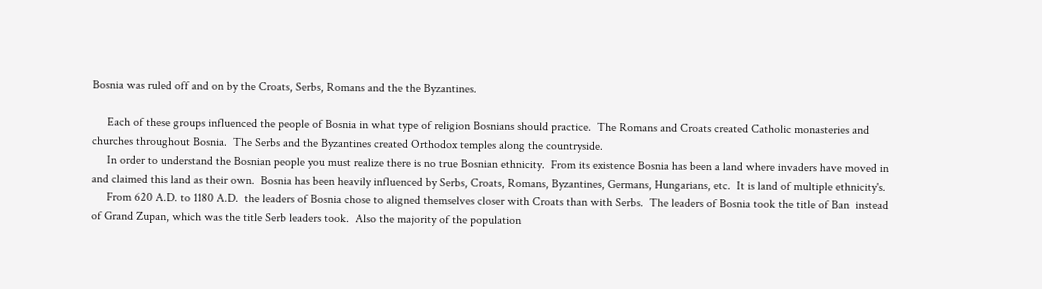Bosnia was ruled off and on by the Croats, Serbs, Romans and the the Byzantines.

     Each of these groups influenced the people of Bosnia in what type of religion Bosnians should practice.  The Romans and Croats created Catholic monasteries and churches throughout Bosnia.  The Serbs and the Byzantines created Orthodox temples along the countryside.
     In order to understand the Bosnian people you must realize there is no true Bosnian ethnicity.  From its existence Bosnia has been a land where invaders have moved in and claimed this land as their own.  Bosnia has been heavily influenced by Serbs, Croats, Romans, Byzantines, Germans, Hungarians, etc.  It is land of multiple ethnicity's.
     From 620 A.D. to 1180 A.D.  the leaders of Bosnia chose to aligned themselves closer with Croats than with Serbs.  The leaders of Bosnia took the title of Ban  instead of Grand Zupan, which was the title Serb leaders took.  Also the majority of the population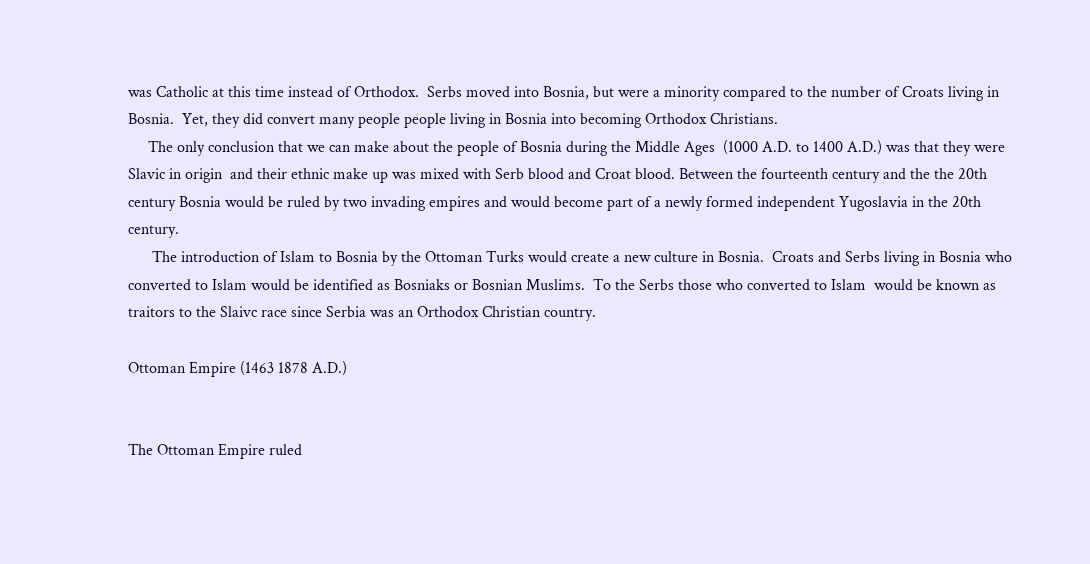was Catholic at this time instead of Orthodox.  Serbs moved into Bosnia, but were a minority compared to the number of Croats living in Bosnia.  Yet, they did convert many people people living in Bosnia into becoming Orthodox Christians.
     The only conclusion that we can make about the people of Bosnia during the Middle Ages  (1000 A.D. to 1400 A.D.) was that they were Slavic in origin  and their ethnic make up was mixed with Serb blood and Croat blood. Between the fourteenth century and the the 20th century Bosnia would be ruled by two invading empires and would become part of a newly formed independent Yugoslavia in the 20th century.
      The introduction of Islam to Bosnia by the Ottoman Turks would create a new culture in Bosnia.  Croats and Serbs living in Bosnia who converted to Islam would be identified as Bosniaks or Bosnian Muslims.  To the Serbs those who converted to Islam  would be known as traitors to the Slaivc race since Serbia was an Orthodox Christian country.

Ottoman Empire (1463 1878 A.D.)


The Ottoman Empire ruled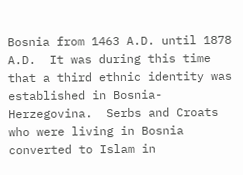Bosnia from 1463 A.D. until 1878 A.D.  It was during this time that a third ethnic identity was established in Bosnia-Herzegovina.  Serbs and Croats who were living in Bosnia converted to Islam in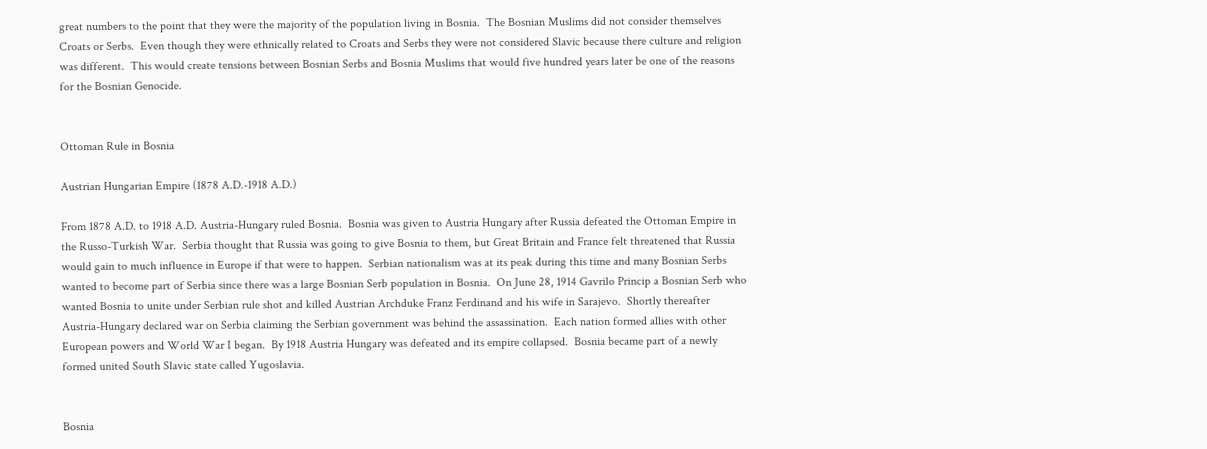great numbers to the point that they were the majority of the population living in Bosnia.  The Bosnian Muslims did not consider themselves Croats or Serbs.  Even though they were ethnically related to Croats and Serbs they were not considered Slavic because there culture and religion was different.  This would create tensions between Bosnian Serbs and Bosnia Muslims that would five hundred years later be one of the reasons for the Bosnian Genocide.


Ottoman Rule in Bosnia

Austrian Hungarian Empire (1878 A.D.-1918 A.D.)

From 1878 A.D. to 1918 A.D. Austria-Hungary ruled Bosnia.  Bosnia was given to Austria Hungary after Russia defeated the Ottoman Empire in the Russo-Turkish War.  Serbia thought that Russia was going to give Bosnia to them, but Great Britain and France felt threatened that Russia would gain to much influence in Europe if that were to happen.  Serbian nationalism was at its peak during this time and many Bosnian Serbs wanted to become part of Serbia since there was a large Bosnian Serb population in Bosnia.  On June 28, 1914 Gavrilo Princip a Bosnian Serb who wanted Bosnia to unite under Serbian rule shot and killed Austrian Archduke Franz Ferdinand and his wife in Sarajevo.  Shortly thereafter Austria-Hungary declared war on Serbia claiming the Serbian government was behind the assassination.  Each nation formed allies with other European powers and World War I began.  By 1918 Austria Hungary was defeated and its empire collapsed.  Bosnia became part of a newly formed united South Slavic state called Yugoslavia.


Bosnia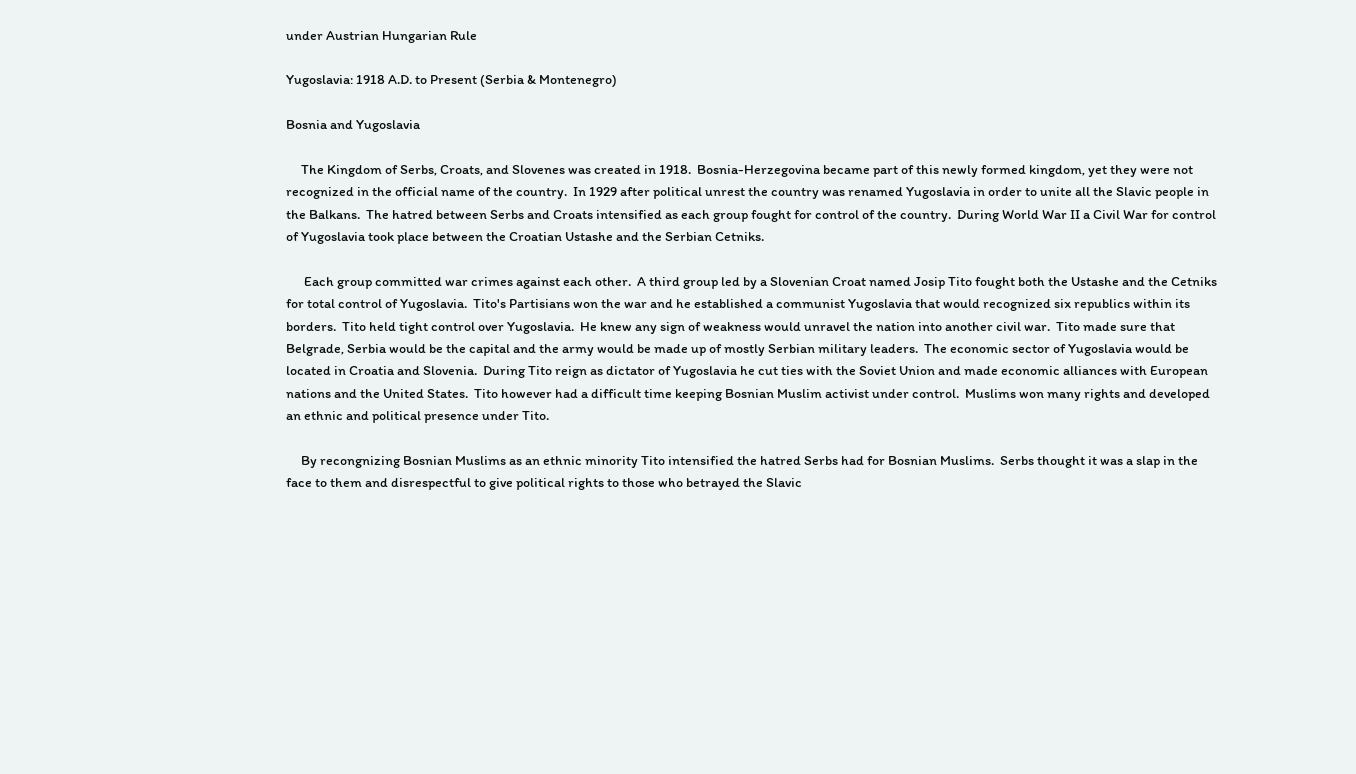under Austrian Hungarian Rule

Yugoslavia: 1918 A.D. to Present (Serbia & Montenegro)

Bosnia and Yugoslavia

     The Kingdom of Serbs, Croats, and Slovenes was created in 1918.  Bosnia-Herzegovina became part of this newly formed kingdom, yet they were not recognized in the official name of the country.  In 1929 after political unrest the country was renamed Yugoslavia in order to unite all the Slavic people in the Balkans.  The hatred between Serbs and Croats intensified as each group fought for control of the country.  During World War II a Civil War for control of Yugoslavia took place between the Croatian Ustashe and the Serbian Cetniks.

      Each group committed war crimes against each other.  A third group led by a Slovenian Croat named Josip Tito fought both the Ustashe and the Cetniks for total control of Yugoslavia.  Tito's Partisians won the war and he established a communist Yugoslavia that would recognized six republics within its borders.  Tito held tight control over Yugoslavia.  He knew any sign of weakness would unravel the nation into another civil war.  Tito made sure that Belgrade, Serbia would be the capital and the army would be made up of mostly Serbian military leaders.  The economic sector of Yugoslavia would be located in Croatia and Slovenia.  During Tito reign as dictator of Yugoslavia he cut ties with the Soviet Union and made economic alliances with European nations and the United States.  Tito however had a difficult time keeping Bosnian Muslim activist under control.  Muslims won many rights and developed an ethnic and political presence under Tito.

     By recongnizing Bosnian Muslims as an ethnic minority Tito intensified the hatred Serbs had for Bosnian Muslims.  Serbs thought it was a slap in the face to them and disrespectful to give political rights to those who betrayed the Slavic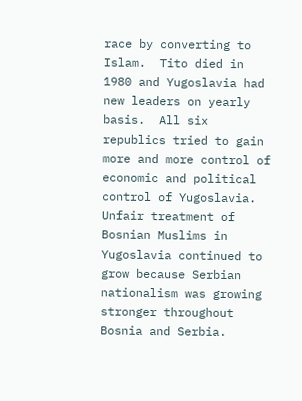race by converting to Islam.  Tito died in 1980 and Yugoslavia had new leaders on yearly basis.  All six republics tried to gain more and more control of economic and political control of Yugoslavia.  Unfair treatment of Bosnian Muslims in Yugoslavia continued to grow because Serbian nationalism was growing stronger throughout Bosnia and Serbia.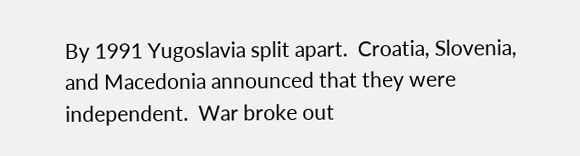By 1991 Yugoslavia split apart.  Croatia, Slovenia, and Macedonia announced that they were independent.  War broke out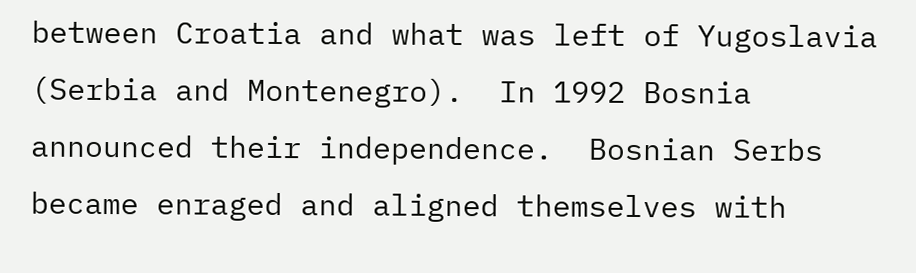between Croatia and what was left of Yugoslavia (Serbia and Montenegro).  In 1992 Bosnia announced their independence.  Bosnian Serbs became enraged and aligned themselves with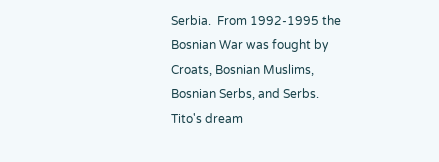Serbia.  From 1992-1995 the Bosnian War was fought by Croats, Bosnian Muslims, Bosnian Serbs, and Serbs.  Tito's dream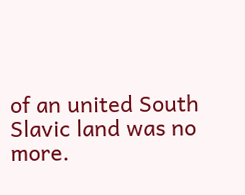of an united South Slavic land was no more.